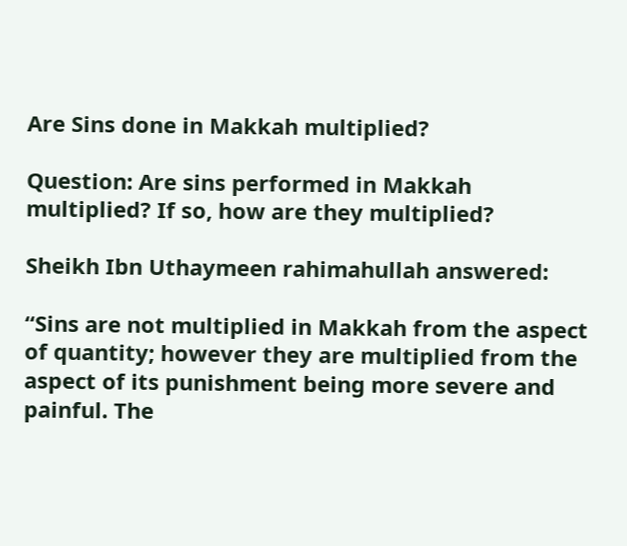Are Sins done in Makkah multiplied?

Question: Are sins performed in Makkah multiplied? If so, how are they multiplied?

Sheikh Ibn Uthaymeen rahimahullah answered:

“Sins are not multiplied in Makkah from the aspect of quantity; however they are multiplied from the aspect of its punishment being more severe and painful. The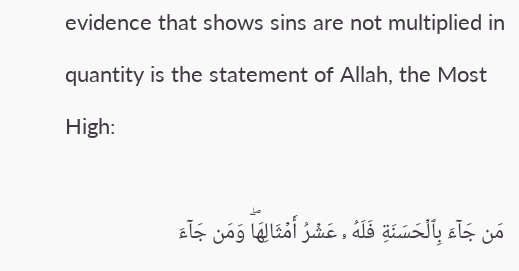evidence that shows sins are not multiplied in quantity is the statement of Allah, the Most High:

مَن جَآءَ بِٱلۡحَسَنَةِ فَلَهُ ۥ عَشۡرُ أَمۡثَالِهَا‌ۖ وَمَن جَآءَ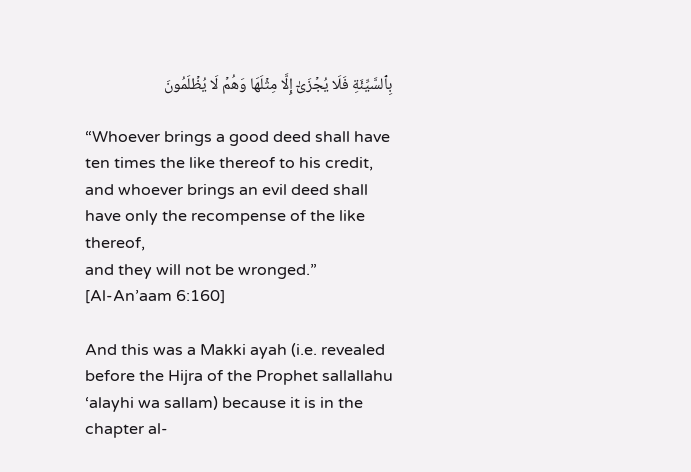بِٱلسَّيِّئَةِ فَلَا يُجۡزَىٰٓ إِلَّا مِثۡلَهَا وَهُمۡ لَا يُظۡلَمُونَ

“Whoever brings a good deed shall have ten times the like thereof to his credit,
and whoever brings an evil deed shall have only the recompense of the like thereof,
and they will not be wronged.”
[Al-An’aam 6:160]

And this was a Makki ayah (i.e. revealed before the Hijra of the Prophet sallallahu ‘alayhi wa sallam) because it is in the chapter al-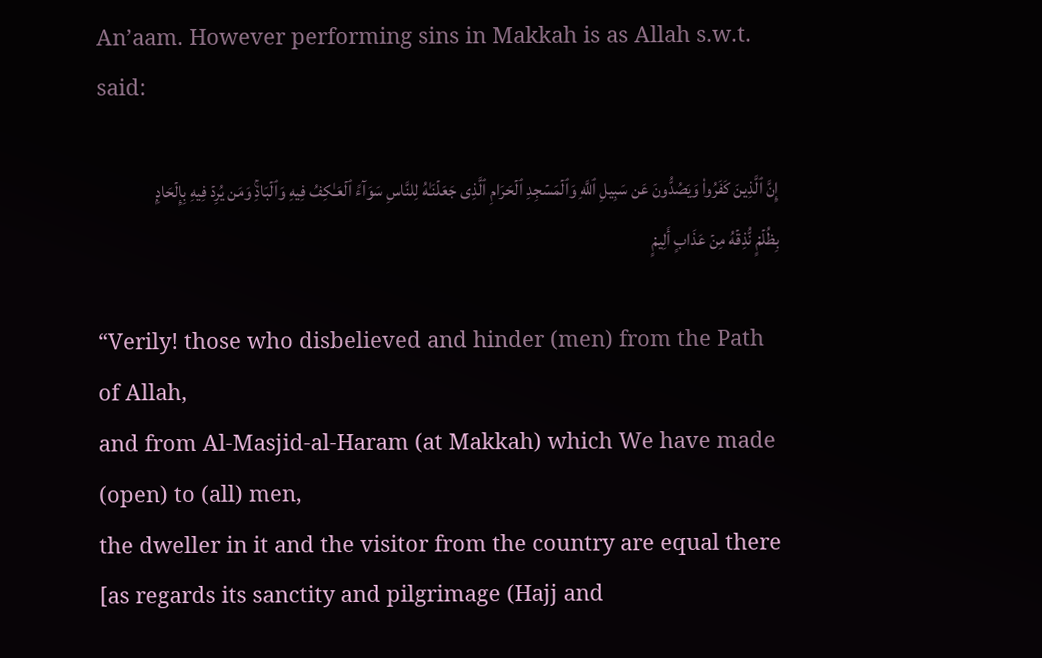An’aam. However performing sins in Makkah is as Allah s.w.t. said:

إِنَّ ٱلَّذِينَ كَفَرُواْ وَيَصُدُّونَ عَن سَبِيلِ ٱللَّهِ وَٱلۡمَسۡجِدِ ٱلۡحَرَامِ ٱلَّذِى جَعَلۡنَـٰهُ لِلنَّاسِ سَوَآءً ٱلۡعَـٰكِفُ فِيهِ وَٱلۡبَادِ‌ۚ وَمَن يُرِدۡ فِيهِ بِإِلۡحَادِۭ بِظُلۡمٍ۬ نُّذِقۡهُ مِنۡ عَذَابٍ أَلِيمٍ۬

“Verily! those who disbelieved and hinder (men) from the Path of Allah,
and from Al-Masjid-al-Haram (at Makkah) which We have made (open) to (all) men,
the dweller in it and the visitor from the country are equal there [as regards its sanctity and pilgrimage (Hajj and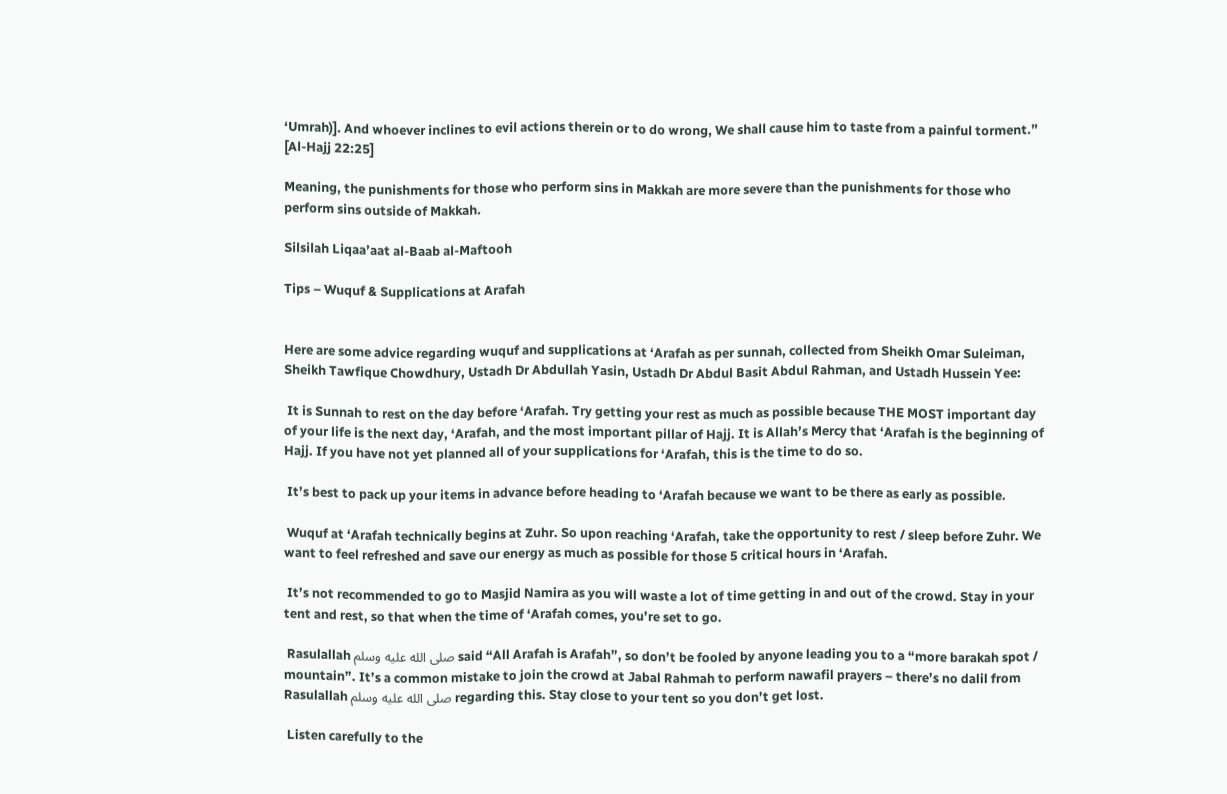‘Umrah)]. And whoever inclines to evil actions therein or to do wrong, We shall cause him to taste from a painful torment.”
[Al-Hajj 22:25]

Meaning, the punishments for those who perform sins in Makkah are more severe than the punishments for those who perform sins outside of Makkah.

Silsilah Liqaa’aat al-Baab al-Maftooh

Tips – Wuquf & Supplications at Arafah


Here are some advice regarding wuquf and supplications at ‘Arafah as per sunnah, collected from Sheikh Omar Suleiman, Sheikh Tawfique Chowdhury, Ustadh Dr Abdullah Yasin, Ustadh Dr Abdul Basit Abdul Rahman, and Ustadh Hussein Yee:

 It is Sunnah to rest on the day before ‘Arafah. Try getting your rest as much as possible because THE MOST important day of your life is the next day, ‘Arafah, and the most important pillar of Hajj. It is Allah’s Mercy that ‘Arafah is the beginning of Hajj. If you have not yet planned all of your supplications for ‘Arafah, this is the time to do so.

 It’s best to pack up your items in advance before heading to ‘Arafah because we want to be there as early as possible.

 Wuquf at ‘Arafah technically begins at Zuhr. So upon reaching ‘Arafah, take the opportunity to rest / sleep before Zuhr. We want to feel refreshed and save our energy as much as possible for those 5 critical hours in ‘Arafah.

 It’s not recommended to go to Masjid Namira as you will waste a lot of time getting in and out of the crowd. Stay in your tent and rest, so that when the time of ‘Arafah comes, you’re set to go.

 Rasulallah صلى الله عليه وسلم said “All Arafah is Arafah”, so don’t be fooled by anyone leading you to a “more barakah spot / mountain”. It’s a common mistake to join the crowd at Jabal Rahmah to perform nawafil prayers – there’s no dalil from Rasulallah صلى الله عليه وسلم regarding this. Stay close to your tent so you don’t get lost.

 Listen carefully to the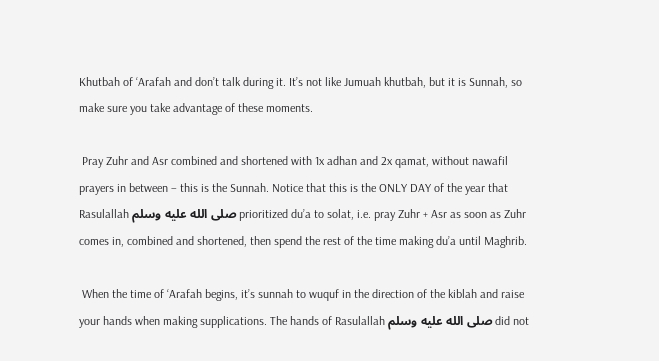Khutbah of ‘Arafah and don’t talk during it. It’s not like Jumuah khutbah, but it is Sunnah, so make sure you take advantage of these moments.

 Pray Zuhr and Asr combined and shortened with 1x adhan and 2x qamat, without nawafil prayers in between – this is the Sunnah. Notice that this is the ONLY DAY of the year that Rasulallah صلى الله عليه وسلم prioritized du’a to solat, i.e. pray Zuhr + Asr as soon as Zuhr comes in, combined and shortened, then spend the rest of the time making du’a until Maghrib.

 When the time of ‘Arafah begins, it’s sunnah to wuquf in the direction of the kiblah and raise your hands when making supplications. The hands of Rasulallah صلى الله عليه وسلم did not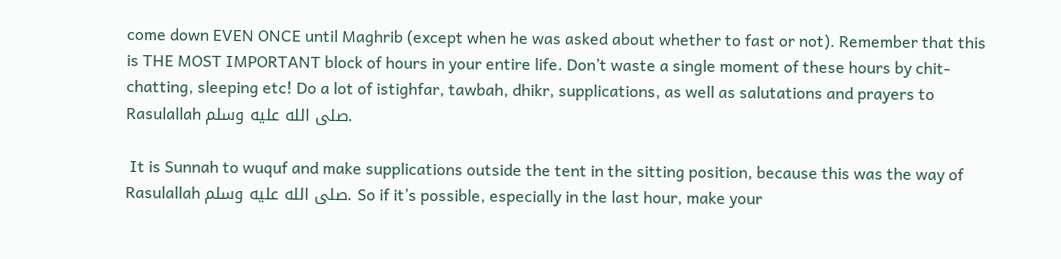come down EVEN ONCE until Maghrib (except when he was asked about whether to fast or not). Remember that this is THE MOST IMPORTANT block of hours in your entire life. Don’t waste a single moment of these hours by chit-chatting, sleeping etc! Do a lot of istighfar, tawbah, dhikr, supplications, as well as salutations and prayers to Rasulallah صلى الله عليه وسلم.

 It is Sunnah to wuquf and make supplications outside the tent in the sitting position, because this was the way of Rasulallah صلى الله عليه وسلم. So if it’s possible, especially in the last hour, make your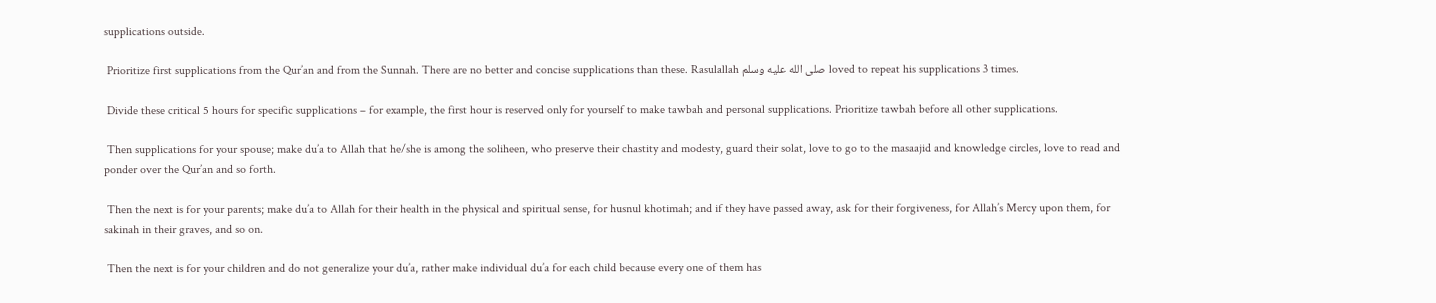supplications outside.

 Prioritize first supplications from the Qur’an and from the Sunnah. There are no better and concise supplications than these. Rasulallah صلى الله عليه وسلم loved to repeat his supplications 3 times.

 Divide these critical 5 hours for specific supplications – for example, the first hour is reserved only for yourself to make tawbah and personal supplications. Prioritize tawbah before all other supplications.

 Then supplications for your spouse; make du’a to Allah that he/she is among the soliheen, who preserve their chastity and modesty, guard their solat, love to go to the masaajid and knowledge circles, love to read and ponder over the Qur’an and so forth.

 Then the next is for your parents; make du’a to Allah for their health in the physical and spiritual sense, for husnul khotimah; and if they have passed away, ask for their forgiveness, for Allah’s Mercy upon them, for sakinah in their graves, and so on.

 Then the next is for your children and do not generalize your du’a, rather make individual du’a for each child because every one of them has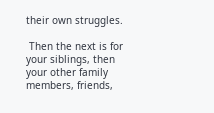their own struggles.

 Then the next is for your siblings, then your other family members, friends,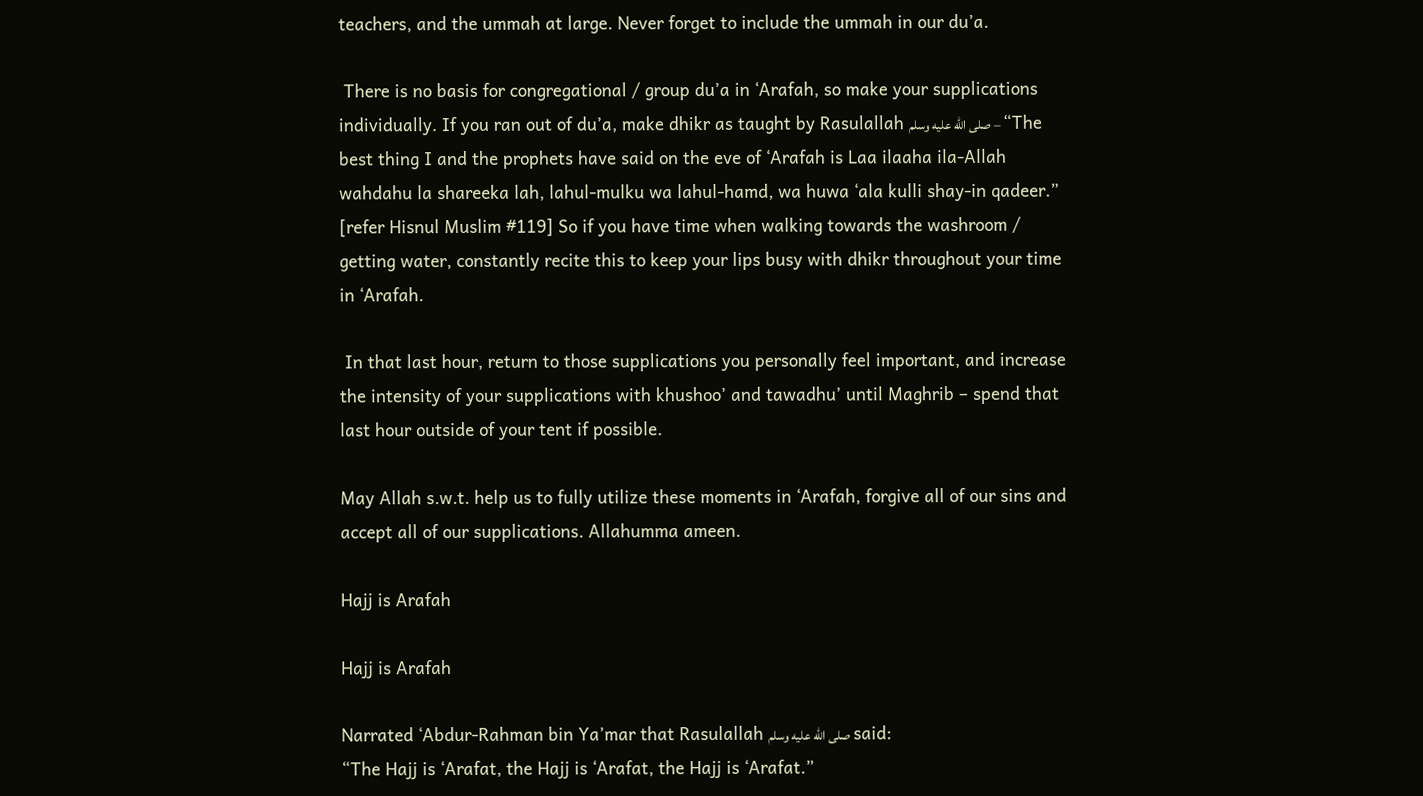teachers, and the ummah at large. Never forget to include the ummah in our du’a.

 There is no basis for congregational / group du’a in ‘Arafah, so make your supplications individually. If you ran out of du’a, make dhikr as taught by Rasulallah صلى الله عليه وسلم – “The best thing I and the prophets have said on the eve of ‘Arafah is Laa ilaaha ila-Allah wahdahu la shareeka lah, lahul-mulku wa lahul-hamd, wa huwa ‘ala kulli shay-in qadeer.” [refer Hisnul Muslim #119] So if you have time when walking towards the washroom / getting water, constantly recite this to keep your lips busy with dhikr throughout your time in ‘Arafah.

 In that last hour, return to those supplications you personally feel important, and increase the intensity of your supplications with khushoo’ and tawadhu’ until Maghrib – spend that last hour outside of your tent if possible.

May Allah s.w.t. help us to fully utilize these moments in ‘Arafah, forgive all of our sins and accept all of our supplications. Allahumma ameen.

Hajj is Arafah

Hajj is Arafah

Narrated ‘Abdur-Rahman bin Ya’mar that Rasulallah صلى الله عليه وسلم said:
“The Hajj is ‘Arafat, the Hajj is ‘Arafat, the Hajj is ‘Arafat.”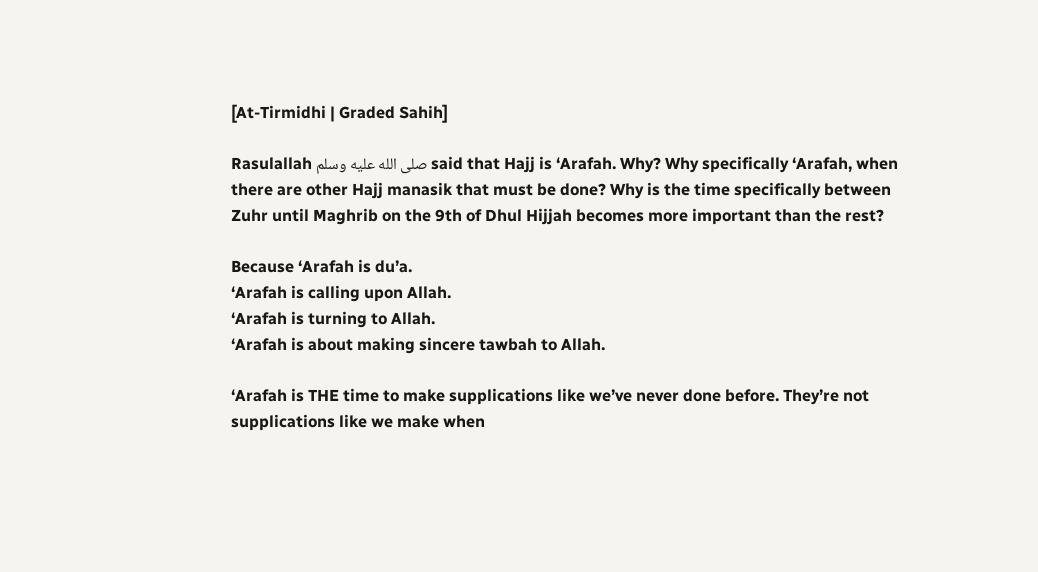[At-Tirmidhi | Graded Sahih]

Rasulallah صلى الله عليه وسلم said that Hajj is ‘Arafah. Why? Why specifically ‘Arafah, when there are other Hajj manasik that must be done? Why is the time specifically between Zuhr until Maghrib on the 9th of Dhul Hijjah becomes more important than the rest?

Because ‘Arafah is du’a.
‘Arafah is calling upon Allah.
‘Arafah is turning to Allah.
‘Arafah is about making sincere tawbah to Allah.

‘Arafah is THE time to make supplications like we’ve never done before. They’re not supplications like we make when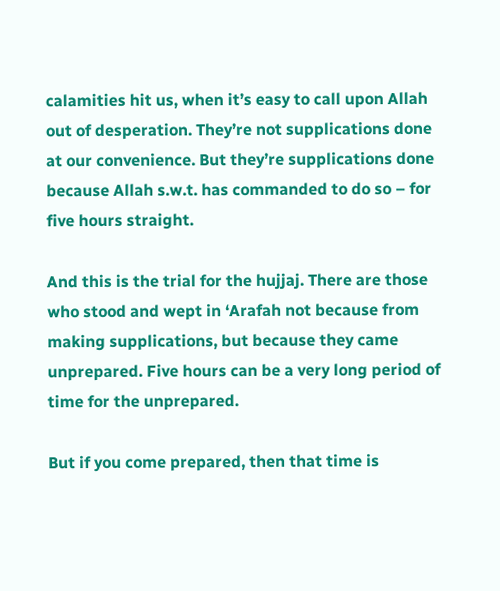calamities hit us, when it’s easy to call upon Allah out of desperation. They’re not supplications done at our convenience. But they’re supplications done because Allah s.w.t. has commanded to do so – for five hours straight.

And this is the trial for the hujjaj. There are those who stood and wept in ‘Arafah not because from making supplications, but because they came unprepared. Five hours can be a very long period of time for the unprepared.

But if you come prepared, then that time is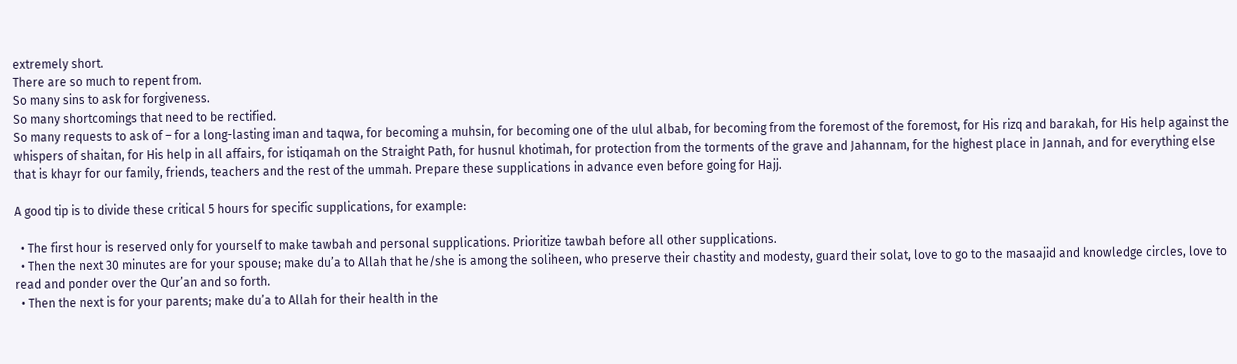extremely short.
There are so much to repent from.
So many sins to ask for forgiveness.
So many shortcomings that need to be rectified.
So many requests to ask of – for a long-lasting iman and taqwa, for becoming a muhsin, for becoming one of the ulul albab, for becoming from the foremost of the foremost, for His rizq and barakah, for His help against the whispers of shaitan, for His help in all affairs, for istiqamah on the Straight Path, for husnul khotimah, for protection from the torments of the grave and Jahannam, for the highest place in Jannah, and for everything else that is khayr for our family, friends, teachers and the rest of the ummah. Prepare these supplications in advance even before going for Hajj.

A good tip is to divide these critical 5 hours for specific supplications, for example:

  • The first hour is reserved only for yourself to make tawbah and personal supplications. Prioritize tawbah before all other supplications.
  • Then the next 30 minutes are for your spouse; make du’a to Allah that he/she is among the soliheen, who preserve their chastity and modesty, guard their solat, love to go to the masaajid and knowledge circles, love to read and ponder over the Qur’an and so forth.
  • Then the next is for your parents; make du’a to Allah for their health in the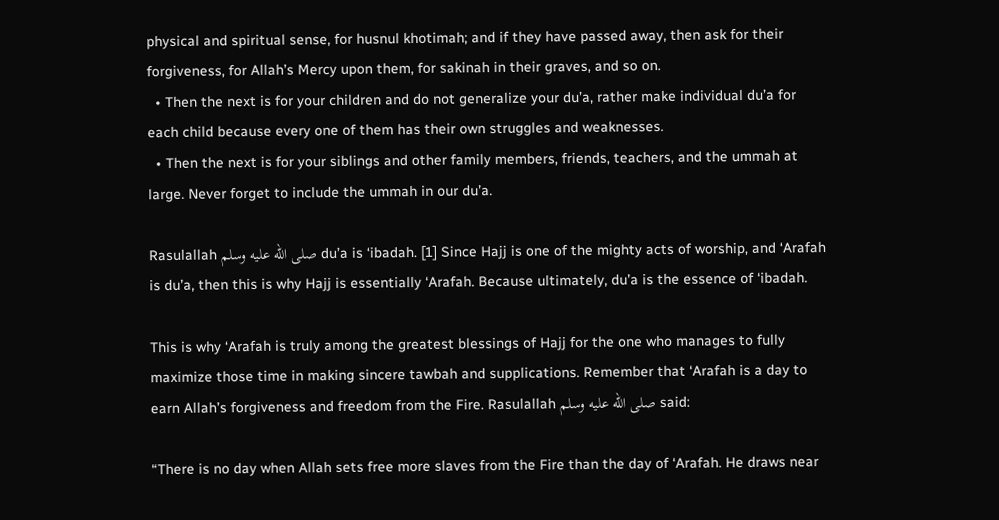physical and spiritual sense, for husnul khotimah; and if they have passed away, then ask for their forgiveness, for Allah’s Mercy upon them, for sakinah in their graves, and so on.
  • Then the next is for your children and do not generalize your du’a, rather make individual du’a for each child because every one of them has their own struggles and weaknesses.
  • Then the next is for your siblings and other family members, friends, teachers, and the ummah at large. Never forget to include the ummah in our du’a.

Rasulallah صلى الله عليه وسلم du’a is ‘ibadah. [1] Since Hajj is one of the mighty acts of worship, and ‘Arafah is du’a, then this is why Hajj is essentially ‘Arafah. Because ultimately, du’a is the essence of ‘ibadah.

This is why ‘Arafah is truly among the greatest blessings of Hajj for the one who manages to fully maximize those time in making sincere tawbah and supplications. Remember that ‘Arafah is a day to earn Allah’s forgiveness and freedom from the Fire. Rasulallah صلى الله عليه وسلم said:

“There is no day when Allah sets free more slaves from the Fire than the day of ‘Arafah. He draws near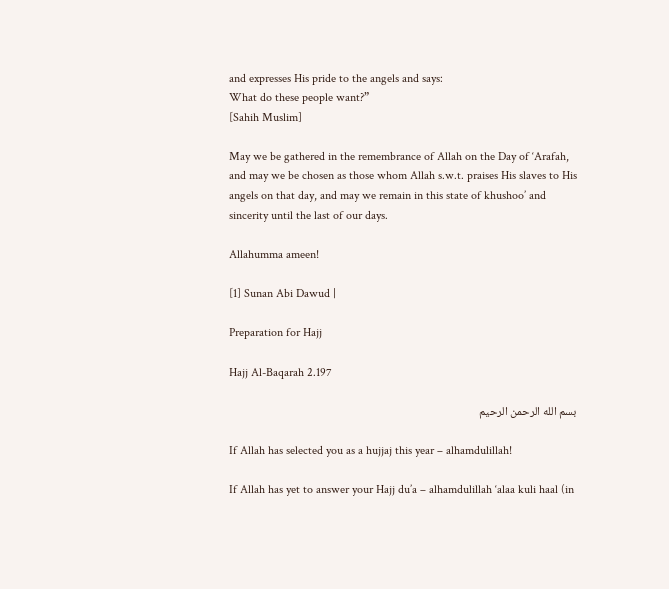and expresses His pride to the angels and says:
What do these people want?”
[Sahih Muslim]

May we be gathered in the remembrance of Allah on the Day of ‘Arafah, and may we be chosen as those whom Allah s.w.t. praises His slaves to His angels on that day, and may we remain in this state of khushoo’ and sincerity until the last of our days.

Allahumma ameen!

[1] Sunan Abi Dawud |

Preparation for Hajj

Hajj Al-Baqarah 2.197

بسم الله الرحمن الرحيم

If Allah has selected you as a hujjaj this year – alhamdulillah!

If Allah has yet to answer your Hajj du’a – alhamdulillah ‘alaa kuli haal (in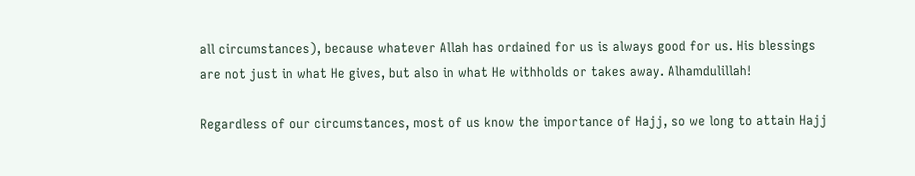all circumstances), because whatever Allah has ordained for us is always good for us. His blessings are not just in what He gives, but also in what He withholds or takes away. Alhamdulillah!

Regardless of our circumstances, most of us know the importance of Hajj, so we long to attain Hajj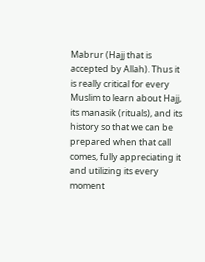Mabrur (Hajj that is accepted by Allah). Thus it is really critical for every Muslim to learn about Hajj, its manasik (rituals), and its history so that we can be prepared when that call comes, fully appreciating it and utilizing its every moment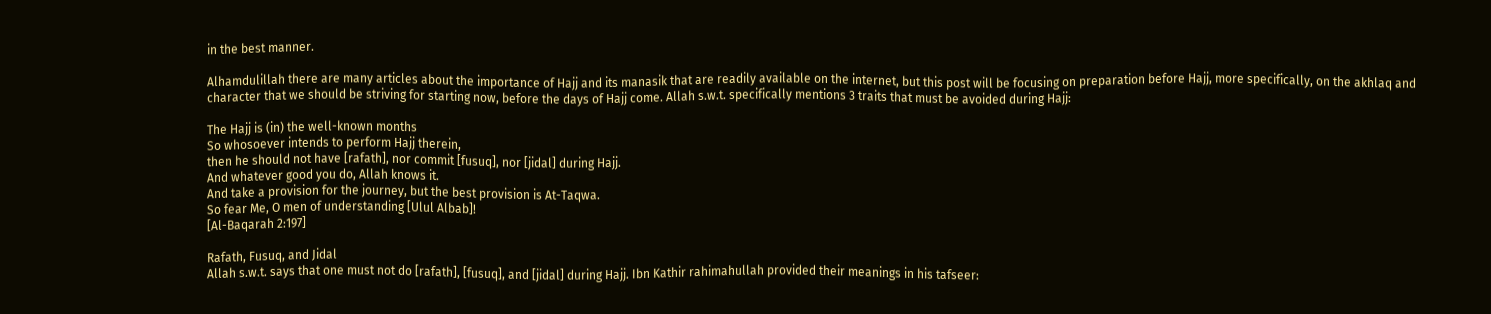in the best manner.

Alhamdulillah there are many articles about the importance of Hajj and its manasik that are readily available on the internet, but this post will be focusing on preparation before Hajj, more specifically, on the akhlaq and character that we should be striving for starting now, before the days of Hajj come. Allah s.w.t. specifically mentions 3 traits that must be avoided during Hajj:

The Hajj is (in) the well-known months
So whosoever intends to perform Hajj therein,
then he should not have [rafath], nor commit [fusuq], nor [jidal] during Hajj.
And whatever good you do, Allah knows it.
And take a provision for the journey, but the best provision is At-Taqwa.
So fear Me, O men of understanding [Ulul Albab]!
[Al-Baqarah 2:197]

Rafath, Fusuq, and Jidal
Allah s.w.t. says that one must not do [rafath], [fusuq], and [jidal] during Hajj. Ibn Kathir rahimahullah provided their meanings in his tafseer: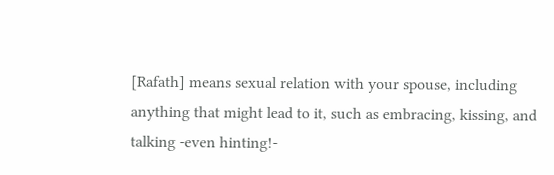[Rafath] means sexual relation with your spouse, including anything that might lead to it, such as embracing, kissing, and talking -even hinting!-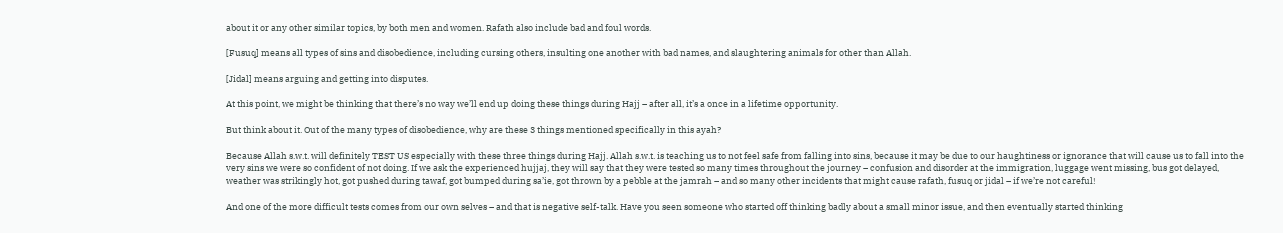about it or any other similar topics, by both men and women. Rafath also include bad and foul words.

[Fusuq] means all types of sins and disobedience, including cursing others, insulting one another with bad names, and slaughtering animals for other than Allah.

[Jidal] means arguing and getting into disputes.

At this point, we might be thinking that there’s no way we’ll end up doing these things during Hajj – after all, it’s a once in a lifetime opportunity.

But think about it. Out of the many types of disobedience, why are these 3 things mentioned specifically in this ayah?

Because Allah s.w.t. will definitely TEST US especially with these three things during Hajj. Allah s.w.t. is teaching us to not feel safe from falling into sins, because it may be due to our haughtiness or ignorance that will cause us to fall into the very sins we were so confident of not doing. If we ask the experienced hujjaj, they will say that they were tested so many times throughout the journey – confusion and disorder at the immigration, luggage went missing, bus got delayed, weather was strikingly hot, got pushed during tawaf, got bumped during sa’ie, got thrown by a pebble at the jamrah – and so many other incidents that might cause rafath, fusuq or jidal – if we’re not careful!

And one of the more difficult tests comes from our own selves – and that is negative self-talk. Have you seen someone who started off thinking badly about a small minor issue, and then eventually started thinking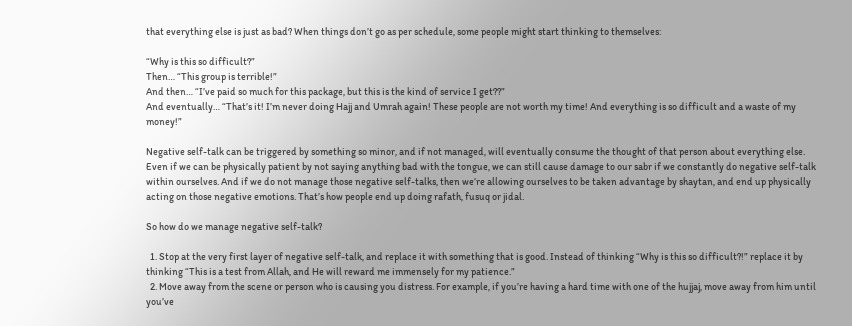that everything else is just as bad? When things don’t go as per schedule, some people might start thinking to themselves:

“Why is this so difficult?”
Then… “This group is terrible!”
And then… “I’ve paid so much for this package, but this is the kind of service I get??”
And eventually… “That’s it! I’m never doing Hajj and Umrah again! These people are not worth my time! And everything is so difficult and a waste of my money!”

Negative self-talk can be triggered by something so minor, and if not managed, will eventually consume the thought of that person about everything else. Even if we can be physically patient by not saying anything bad with the tongue, we can still cause damage to our sabr if we constantly do negative self-talk within ourselves. And if we do not manage those negative self-talks, then we’re allowing ourselves to be taken advantage by shaytan, and end up physically acting on those negative emotions. That’s how people end up doing rafath, fusuq or jidal.

So how do we manage negative self-talk?

  1. Stop at the very first layer of negative self-talk, and replace it with something that is good. Instead of thinking “Why is this so difficult?!” replace it by thinking “This is a test from Allah, and He will reward me immensely for my patience.”
  2. Move away from the scene or person who is causing you distress. For example, if you’re having a hard time with one of the hujjaj, move away from him until you’ve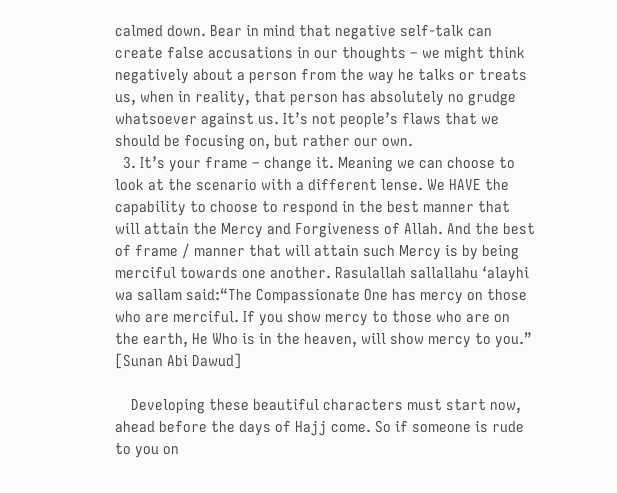calmed down. Bear in mind that negative self-talk can create false accusations in our thoughts – we might think negatively about a person from the way he talks or treats us, when in reality, that person has absolutely no grudge whatsoever against us. It’s not people’s flaws that we should be focusing on, but rather our own.
  3. It’s your frame – change it. Meaning we can choose to look at the scenario with a different lense. We HAVE the capability to choose to respond in the best manner that will attain the Mercy and Forgiveness of Allah. And the best of frame / manner that will attain such Mercy is by being merciful towards one another. Rasulallah sallallahu ‘alayhi wa sallam said:“The Compassionate One has mercy on those who are merciful. If you show mercy to those who are on the earth, He Who is in the heaven, will show mercy to you.” [Sunan Abi Dawud]

    Developing these beautiful characters must start now, ahead before the days of Hajj come. So if someone is rude to you on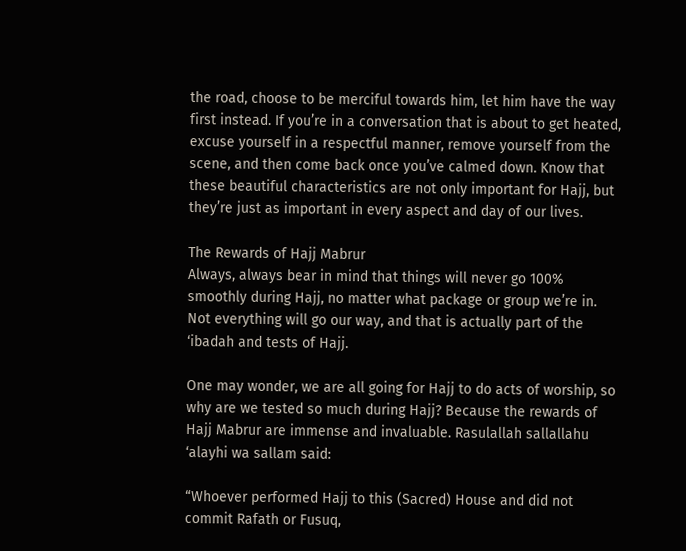the road, choose to be merciful towards him, let him have the way first instead. If you’re in a conversation that is about to get heated, excuse yourself in a respectful manner, remove yourself from the scene, and then come back once you’ve calmed down. Know that these beautiful characteristics are not only important for Hajj, but they’re just as important in every aspect and day of our lives.

The Rewards of Hajj Mabrur
Always, always bear in mind that things will never go 100% smoothly during Hajj, no matter what package or group we’re in. Not everything will go our way, and that is actually part of the ‘ibadah and tests of Hajj.

One may wonder, we are all going for Hajj to do acts of worship, so why are we tested so much during Hajj? Because the rewards of Hajj Mabrur are immense and invaluable. Rasulallah sallallahu ‘alayhi wa sallam said:

“Whoever performed Hajj to this (Sacred) House and did not commit Rafath or Fusuq,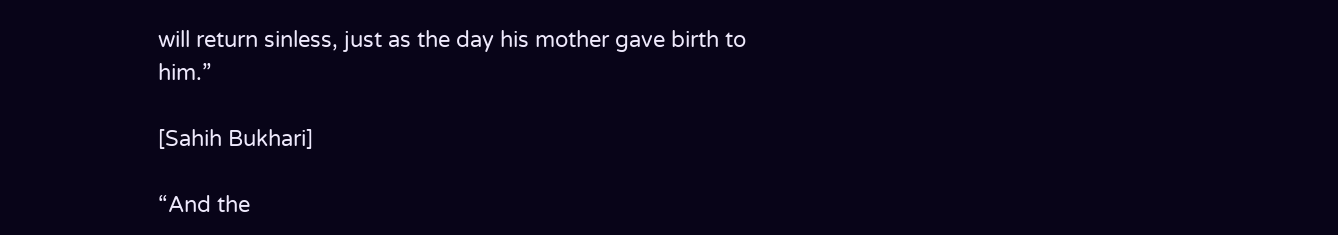will return sinless, just as the day his mother gave birth to him.”

[Sahih Bukhari]

“And the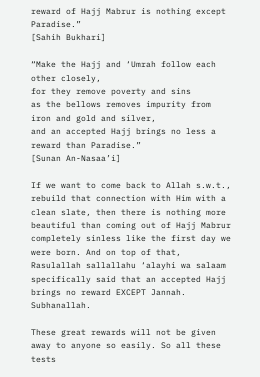reward of Hajj Mabrur is nothing except Paradise.”
[Sahih Bukhari]

“Make the Hajj and ‘Umrah follow each other closely,
for they remove poverty and sins
as the bellows removes impurity from iron and gold and silver,
and an accepted Hajj brings no less a reward than Paradise.”
[Sunan An-Nasaa’i]

If we want to come back to Allah s.w.t., rebuild that connection with Him with a clean slate, then there is nothing more beautiful than coming out of Hajj Mabrur completely sinless like the first day we were born. And on top of that, Rasulallah sallallahu ‘alayhi wa salaam specifically said that an accepted Hajj brings no reward EXCEPT Jannah. Subhanallah.

These great rewards will not be given away to anyone so easily. So all these tests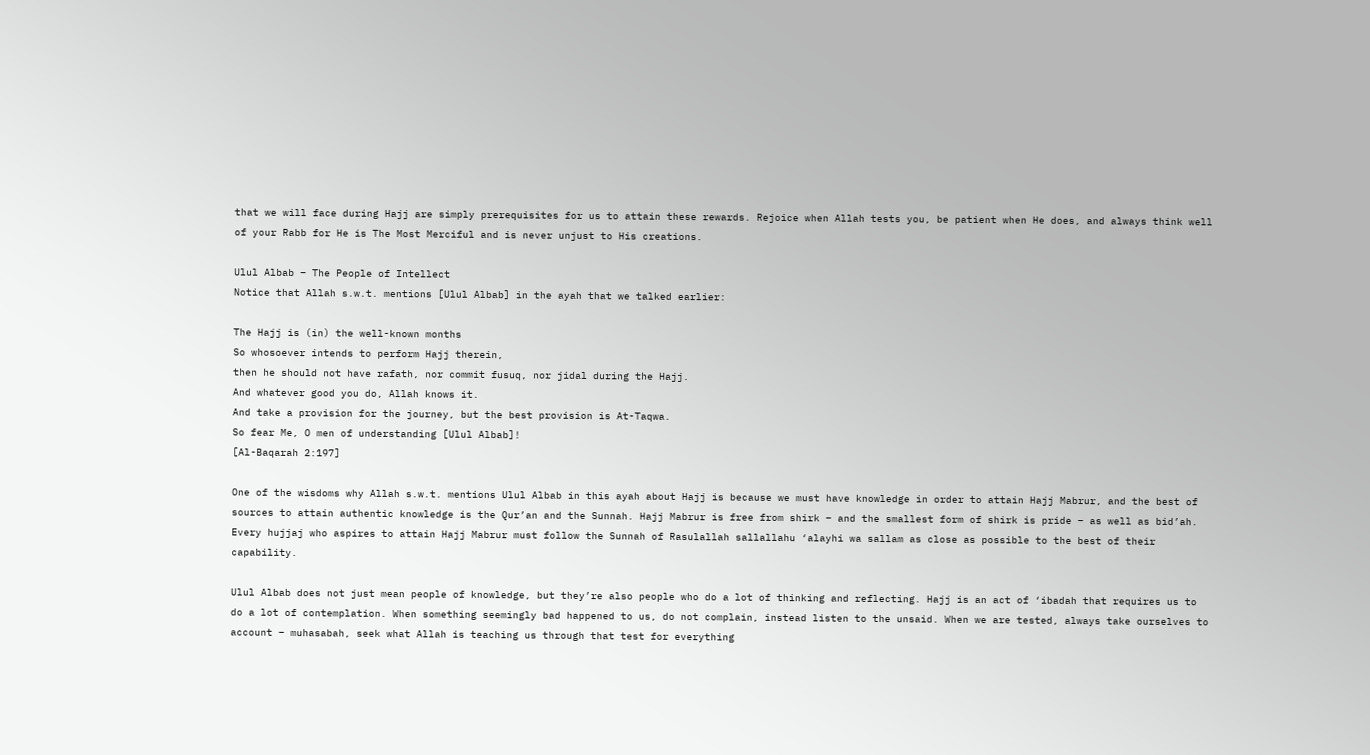that we will face during Hajj are simply prerequisites for us to attain these rewards. Rejoice when Allah tests you, be patient when He does, and always think well of your Rabb for He is The Most Merciful and is never unjust to His creations.

Ulul Albab – The People of Intellect
Notice that Allah s.w.t. mentions [Ulul Albab] in the ayah that we talked earlier:

The Hajj is (in) the well-known months
So whosoever intends to perform Hajj therein,
then he should not have rafath, nor commit fusuq, nor jidal during the Hajj.
And whatever good you do, Allah knows it.
And take a provision for the journey, but the best provision is At-Taqwa.
So fear Me, O men of understanding [Ulul Albab]!
[Al-Baqarah 2:197]

One of the wisdoms why Allah s.w.t. mentions Ulul Albab in this ayah about Hajj is because we must have knowledge in order to attain Hajj Mabrur, and the best of sources to attain authentic knowledge is the Qur’an and the Sunnah. Hajj Mabrur is free from shirk – and the smallest form of shirk is pride – as well as bid’ah. Every hujjaj who aspires to attain Hajj Mabrur must follow the Sunnah of Rasulallah sallallahu ‘alayhi wa sallam as close as possible to the best of their capability.

Ulul Albab does not just mean people of knowledge, but they’re also people who do a lot of thinking and reflecting. Hajj is an act of ‘ibadah that requires us to do a lot of contemplation. When something seemingly bad happened to us, do not complain, instead listen to the unsaid. When we are tested, always take ourselves to account – muhasabah, seek what Allah is teaching us through that test for everything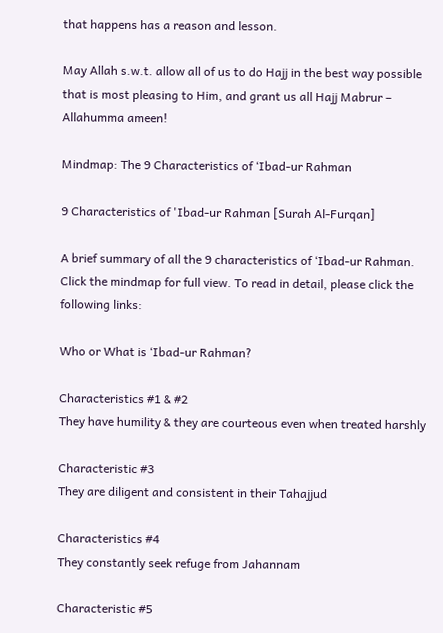that happens has a reason and lesson.

May Allah s.w.t. allow all of us to do Hajj in the best way possible that is most pleasing to Him, and grant us all Hajj Mabrur – Allahumma ameen!

Mindmap: The 9 Characteristics of ‘Ibad-ur Rahman

9 Characteristics of 'Ibad-ur Rahman [Surah Al-Furqan]

A brief summary of all the 9 characteristics of ‘Ibad-ur Rahman.
Click the mindmap for full view. To read in detail, please click the following links:

Who or What is ‘Ibad-ur Rahman?

Characteristics #1 & #2
They have humility & they are courteous even when treated harshly

Characteristic #3
They are diligent and consistent in their Tahajjud

Characteristics #4
They constantly seek refuge from Jahannam

Characteristic #5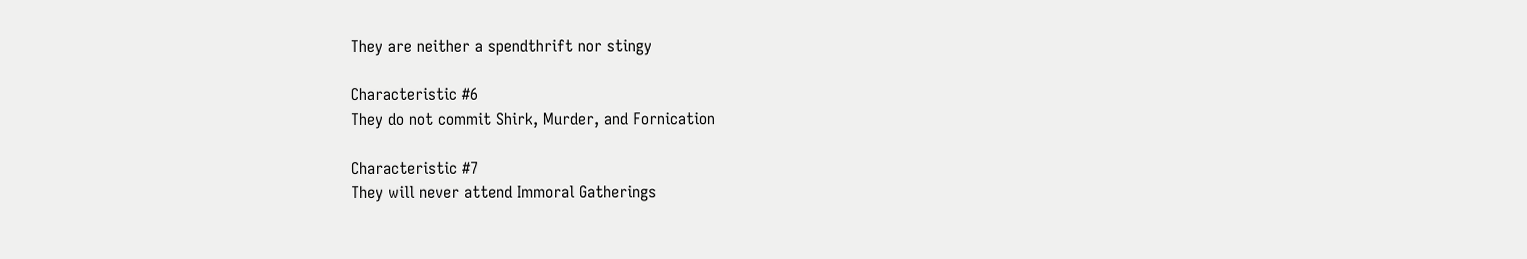They are neither a spendthrift nor stingy

Characteristic #6
They do not commit Shirk, Murder, and Fornication

Characteristic #7
They will never attend Immoral Gatherings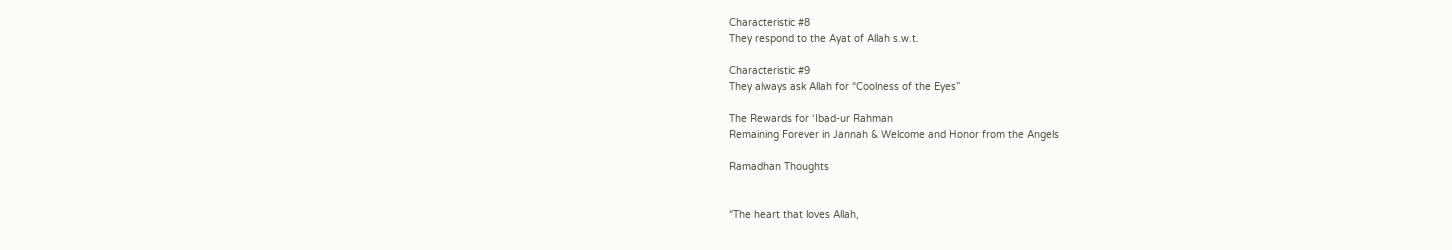Characteristic #8
They respond to the Ayat of Allah s.w.t.

Characteristic #9
They always ask Allah for “Coolness of the Eyes”

The Rewards for ‘Ibad-ur Rahman
Remaining Forever in Jannah & Welcome and Honor from the Angels

Ramadhan Thoughts


“The heart that loves Allah,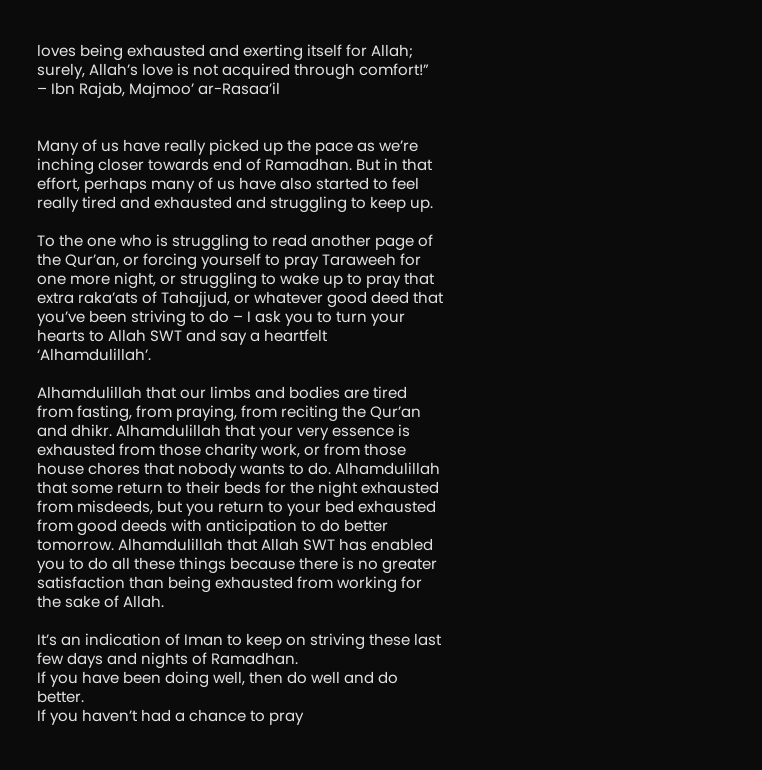loves being exhausted and exerting itself for Allah;
surely, Allah’s love is not acquired through comfort!”
– Ibn Rajab, Majmoo’ ar-Rasaa’il


Many of us have really picked up the pace as we’re inching closer towards end of Ramadhan. But in that effort, perhaps many of us have also started to feel really tired and exhausted and struggling to keep up.

To the one who is struggling to read another page of the Qur’an, or forcing yourself to pray Taraweeh for one more night, or struggling to wake up to pray that extra raka’ats of Tahajjud, or whatever good deed that you’ve been striving to do – I ask you to turn your hearts to Allah SWT and say a heartfelt ‘Alhamdulillah’.

Alhamdulillah that our limbs and bodies are tired from fasting, from praying, from reciting the Qur’an and dhikr. Alhamdulillah that your very essence is exhausted from those charity work, or from those house chores that nobody wants to do. Alhamdulillah that some return to their beds for the night exhausted from misdeeds, but you return to your bed exhausted from good deeds with anticipation to do better tomorrow. Alhamdulillah that Allah SWT has enabled you to do all these things because there is no greater satisfaction than being exhausted from working for the sake of Allah.

It’s an indication of Iman to keep on striving these last few days and nights of Ramadhan.
If you have been doing well, then do well and do better.
If you haven’t had a chance to pray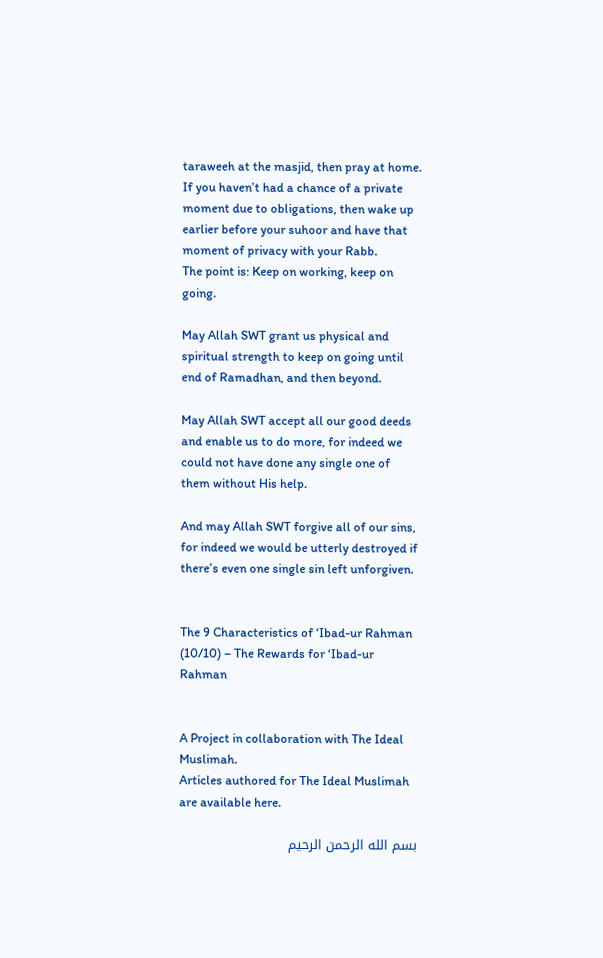taraweeh at the masjid, then pray at home.
If you haven’t had a chance of a private moment due to obligations, then wake up earlier before your suhoor and have that moment of privacy with your Rabb.
The point is: Keep on working, keep on going.

May Allah SWT grant us physical and spiritual strength to keep on going until end of Ramadhan, and then beyond.

May Allah SWT accept all our good deeds and enable us to do more, for indeed we could not have done any single one of them without His help.

And may Allah SWT forgive all of our sins, for indeed we would be utterly destroyed if there’s even one single sin left unforgiven.


The 9 Characteristics of ‘Ibad-ur Rahman (10/10) – The Rewards for ‘Ibad-ur Rahman


A Project in collaboration with The Ideal Muslimah.
Articles authored for The Ideal Muslimah are available here.

بسم الله الرحمن الرحیم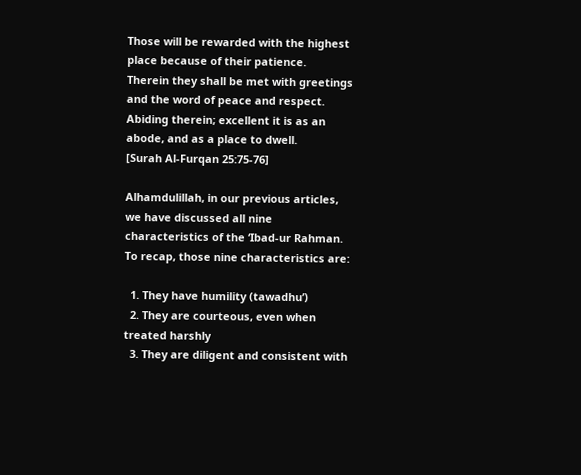Those will be rewarded with the highest place because of their patience.
Therein they shall be met with greetings and the word of peace and respect.
Abiding therein; excellent it is as an abode, and as a place to dwell.
[Surah Al-Furqan 25:75-76]

Alhamdulillah, in our previous articles, we have discussed all nine characteristics of the ‘Ibad-ur Rahman. To recap, those nine characteristics are:

  1. They have humility (tawadhu’)
  2. They are courteous, even when treated harshly
  3. They are diligent and consistent with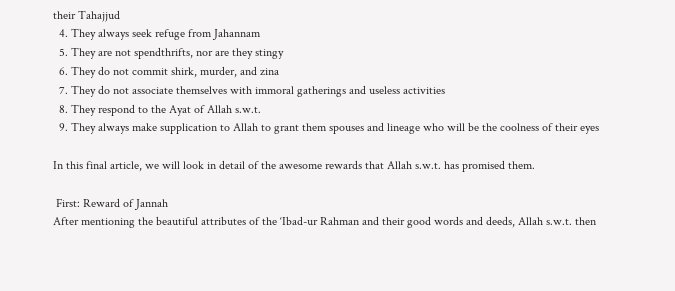their Tahajjud
  4. They always seek refuge from Jahannam
  5. They are not spendthrifts, nor are they stingy
  6. They do not commit shirk, murder, and zina
  7. They do not associate themselves with immoral gatherings and useless activities
  8. They respond to the Ayat of Allah s.w.t.
  9. They always make supplication to Allah to grant them spouses and lineage who will be the coolness of their eyes

In this final article, we will look in detail of the awesome rewards that Allah s.w.t. has promised them.

 First: Reward of Jannah
After mentioning the beautiful attributes of the ‘Ibad-ur Rahman and their good words and deeds, Allah s.w.t. then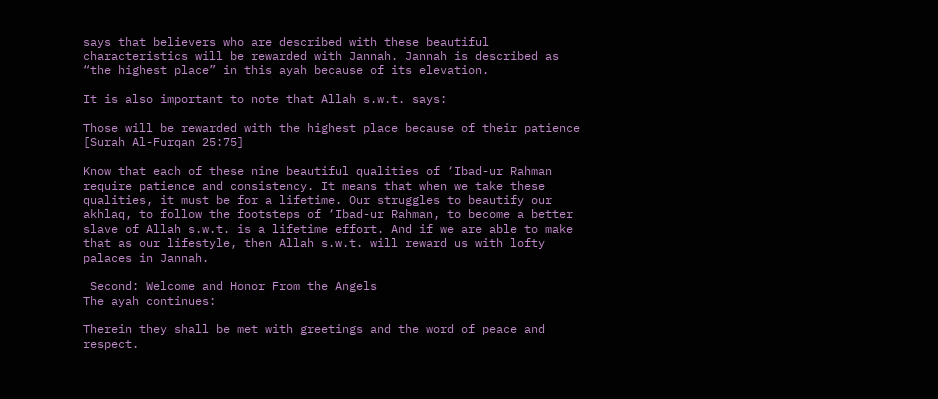says that believers who are described with these beautiful characteristics will be rewarded with Jannah. Jannah is described as “the highest place” in this ayah because of its elevation.

It is also important to note that Allah s.w.t. says:

Those will be rewarded with the highest place because of their patience
[Surah Al-Furqan 25:75]

Know that each of these nine beautiful qualities of ‘Ibad-ur Rahman require patience and consistency. It means that when we take these qualities, it must be for a lifetime. Our struggles to beautify our akhlaq, to follow the footsteps of ‘Ibad-ur Rahman, to become a better slave of Allah s.w.t. is a lifetime effort. And if we are able to make that as our lifestyle, then Allah s.w.t. will reward us with lofty palaces in Jannah.

 Second: Welcome and Honor From the Angels
The ayah continues:

Therein they shall be met with greetings and the word of peace and respect.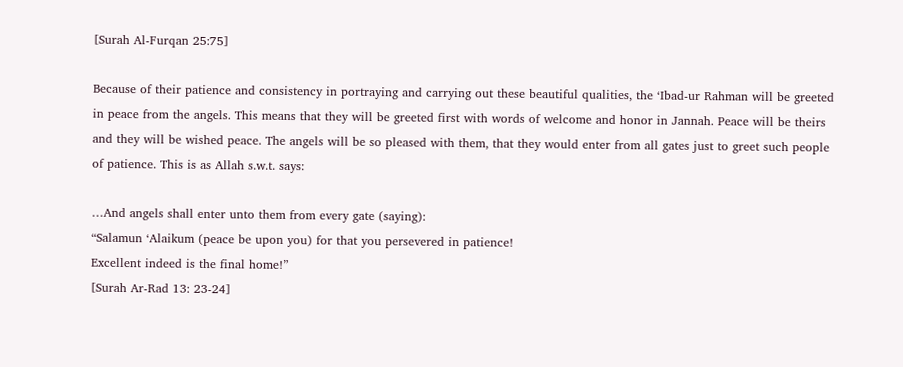[Surah Al-Furqan 25:75]

Because of their patience and consistency in portraying and carrying out these beautiful qualities, the ‘Ibad-ur Rahman will be greeted in peace from the angels. This means that they will be greeted first with words of welcome and honor in Jannah. Peace will be theirs and they will be wished peace. The angels will be so pleased with them, that they would enter from all gates just to greet such people of patience. This is as Allah s.w.t. says:

…And angels shall enter unto them from every gate (saying):
“Salamun ‘Alaikum (peace be upon you) for that you persevered in patience!
Excellent indeed is the final home!”
[Surah Ar-Rad 13: 23-24]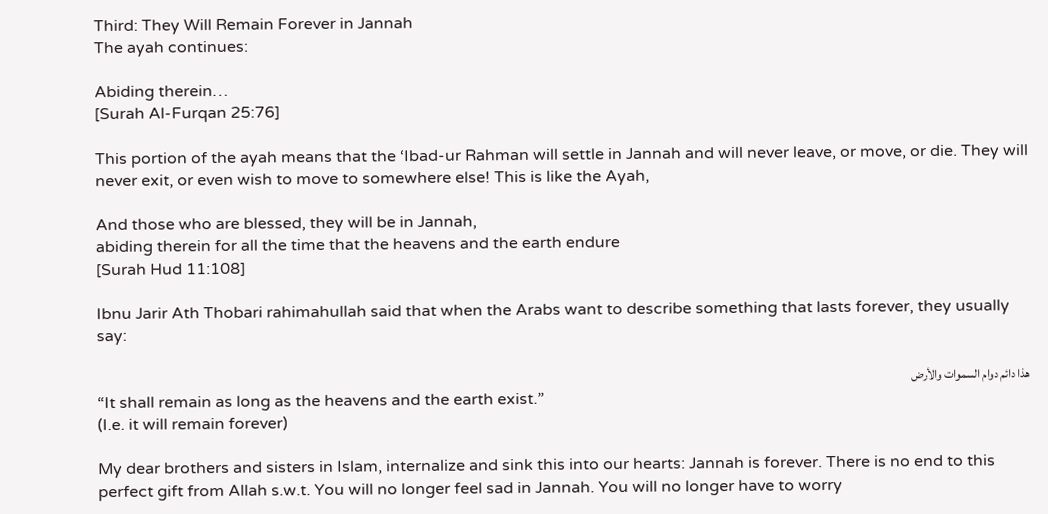Third: They Will Remain Forever in Jannah
The ayah continues:

Abiding therein…
[Surah Al-Furqan 25:76]

This portion of the ayah means that the ‘Ibad-ur Rahman will settle in Jannah and will never leave, or move, or die. They will never exit, or even wish to move to somewhere else! This is like the Ayah,

And those who are blessed, they will be in Jannah,
abiding therein for all the time that the heavens and the earth endure
[Surah Hud 11:108]

Ibnu Jarir Ath Thobari rahimahullah said that when the Arabs want to describe something that lasts forever, they usually say:

هذا دائم دوام السموات والأرض
“It shall remain as long as the heavens and the earth exist.”
(I.e. it will remain forever)

My dear brothers and sisters in Islam, internalize and sink this into our hearts: Jannah is forever. There is no end to this perfect gift from Allah s.w.t. You will no longer feel sad in Jannah. You will no longer have to worry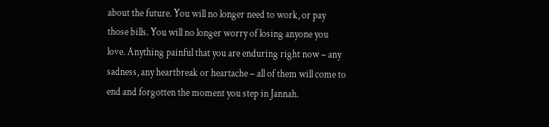about the future. You will no longer need to work, or pay those bills. You will no longer worry of losing anyone you love. Anything painful that you are enduring right now – any sadness, any heartbreak or heartache – all of them will come to end and forgotten the moment you step in Jannah.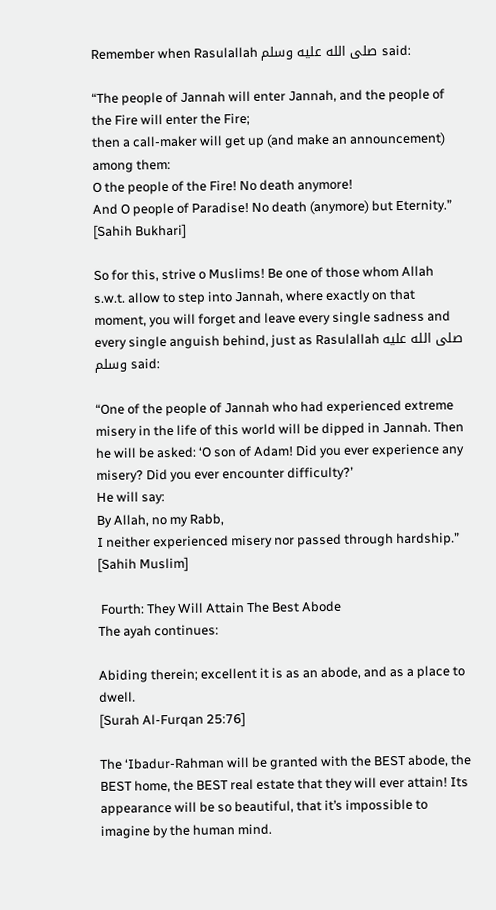Remember when Rasulallah صلى الله عليه وسلم said:

“The people of Jannah will enter Jannah, and the people of the Fire will enter the Fire;
then a call-maker will get up (and make an announcement) among them:
O the people of the Fire! No death anymore!
And O people of Paradise! No death (anymore) but Eternity.”
[Sahih Bukhari]

So for this, strive o Muslims! Be one of those whom Allah s.w.t. allow to step into Jannah, where exactly on that moment, you will forget and leave every single sadness and every single anguish behind, just as Rasulallah صلى الله عليه وسلم said:

“One of the people of Jannah who had experienced extreme misery in the life of this world will be dipped in Jannah. Then he will be asked: ‘O son of Adam! Did you ever experience any misery? Did you ever encounter difficulty?’
He will say:
By Allah, no my Rabb,
I neither experienced misery nor passed through hardship.”
[Sahih Muslim]

 Fourth: They Will Attain The Best Abode
The ayah continues:

Abiding therein; excellent it is as an abode, and as a place to dwell.
[Surah Al-Furqan 25:76]

The ‘Ibadur-Rahman will be granted with the BEST abode, the BEST home, the BEST real estate that they will ever attain! Its appearance will be so beautiful, that it’s impossible to imagine by the human mind.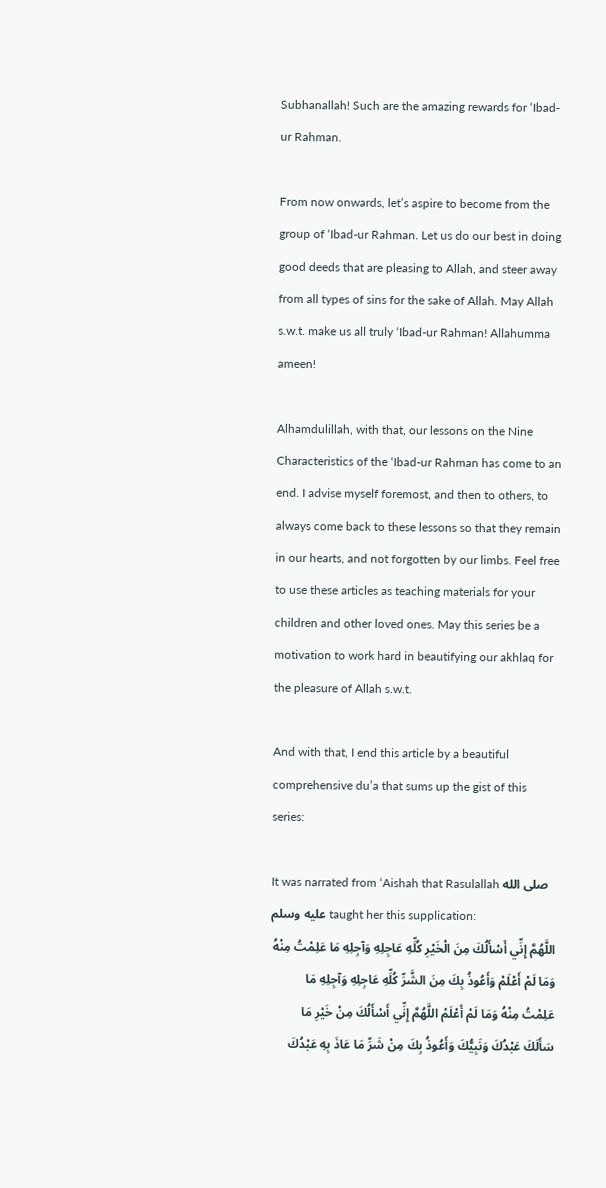Subhanallah! Such are the amazing rewards for ‘Ibad-ur Rahman.

From now onwards, let’s aspire to become from the group of ‘Ibad-ur Rahman. Let us do our best in doing good deeds that are pleasing to Allah, and steer away from all types of sins for the sake of Allah. May Allah s.w.t. make us all truly ‘Ibad-ur Rahman! Allahumma ameen!

Alhamdulillah, with that, our lessons on the Nine Characteristics of the ‘Ibad-ur Rahman has come to an end. I advise myself foremost, and then to others, to always come back to these lessons so that they remain in our hearts, and not forgotten by our limbs. Feel free to use these articles as teaching materials for your children and other loved ones. May this series be a motivation to work hard in beautifying our akhlaq for the pleasure of Allah s.w.t.

And with that, I end this article by a beautiful comprehensive du’a that sums up the gist of this series:

It was narrated from ‘Aishah that Rasulallah صلى الله عليه وسلم taught her this supplication:
اللَّهُمَّ إِنِّي أَسْأَلُكَ مِنَ الْخَيْرِ كُلِّهِ عَاجِلِهِ وَآجِلِهِ مَا عَلِمْتُ مِنْهُ وَمَا لَمْ أَعْلَمْ وَأَعُوذُ بِكَ مِنَ الشَّرِّ كُلِّهِ عَاجِلِهِ وَآجِلِهِ مَا عَلِمْتُ مِنْهُ وَمَا لَمْ أَعْلَمْ اللَّهُمَّ إِنِّي أَسْأَلُكَ مِنْ خَيْرِ مَا سَأَلَكَ عَبْدُكَ وَنَبِيُّكَ وَأَعُوذُ بِكَ مِنْ شَرِّ مَا عَاذَ بِهِ عَبْدُكَ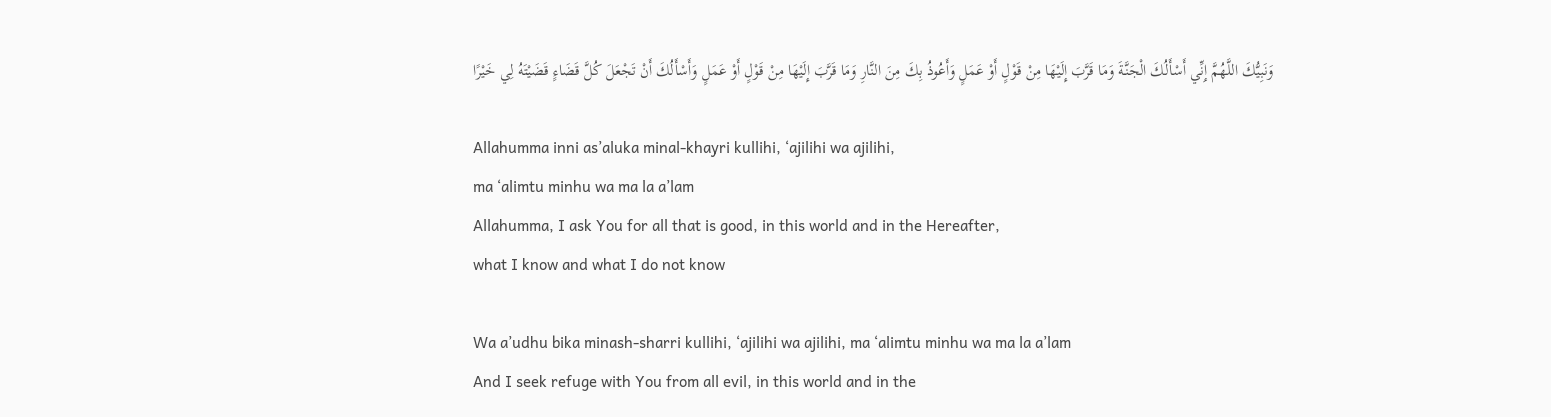وَنَبِيُّكَ اللَّهُمَّ إِنِّي أَسْأَلُكَ الْجَنَّةَ وَمَا قَرَّبَ إِلَيْهَا مِنْ قَوْلٍ أَوْ عَمَلٍ وَأَعُوذُ بِكَ مِنَ النَّارِ وَمَا قَرَّبَ إِلَيْهَا مِنْ قَوْلٍ أَوْ عَمَلٍ وَأَسْأَلُكَ أَنْ تَجْعَلَ كُلَّ قَضَاءٍ قَضَيْتَهُ لِي خَيْرًا

Allahumma inni as’aluka minal-khayri kullihi, ‘ajilihi wa ajilihi,
ma ‘alimtu minhu wa ma la a’lam
Allahumma, I ask You for all that is good, in this world and in the Hereafter,
what I know and what I do not know

Wa a’udhu bika minash-sharri kullihi, ‘ajilihi wa ajilihi, ma ‘alimtu minhu wa ma la a’lam
And I seek refuge with You from all evil, in this world and in the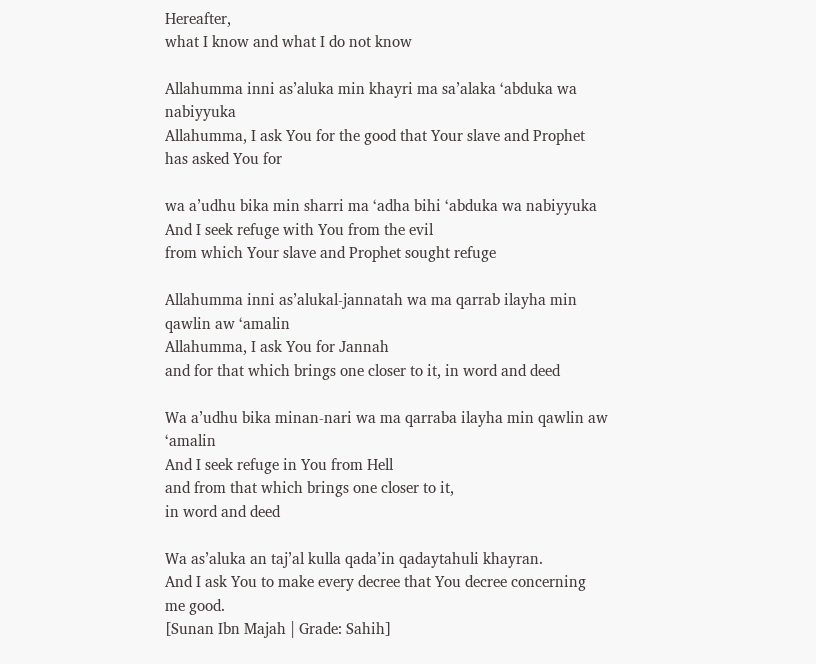Hereafter,
what I know and what I do not know

Allahumma inni as’aluka min khayri ma sa’alaka ‘abduka wa nabiyyuka
Allahumma, I ask You for the good that Your slave and Prophet has asked You for

wa a’udhu bika min sharri ma ‘adha bihi ‘abduka wa nabiyyuka
And I seek refuge with You from the evil
from which Your slave and Prophet sought refuge

Allahumma inni as’alukal-jannatah wa ma qarrab ilayha min qawlin aw ‘amalin
Allahumma, I ask You for Jannah
and for that which brings one closer to it, in word and deed

Wa a’udhu bika minan-nari wa ma qarraba ilayha min qawlin aw ‘amalin
And I seek refuge in You from Hell
and from that which brings one closer to it,
in word and deed

Wa as’aluka an taj’al kulla qada’in qadaytahuli khayran.
And I ask You to make every decree that You decree concerning me good.
[Sunan Ibn Majah | Grade: Sahih]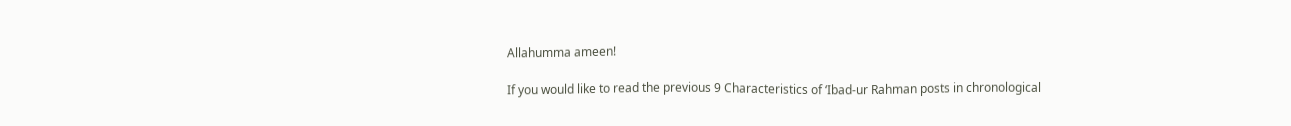Allahumma ameen!

If you would like to read the previous 9 Characteristics of ‘Ibad-ur Rahman posts in chronological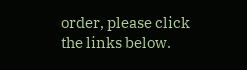order, please click the links below.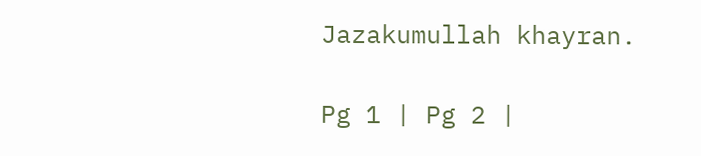Jazakumullah khayran.

Pg 1 | Pg 2 |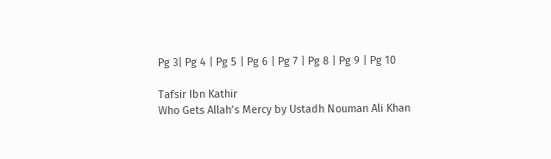Pg 3| Pg 4 | Pg 5 | Pg 6 | Pg 7 | Pg 8 | Pg 9 | Pg 10

Tafsir Ibn Kathir
Who Gets Allah’s Mercy by Ustadh Nouman Ali Khan